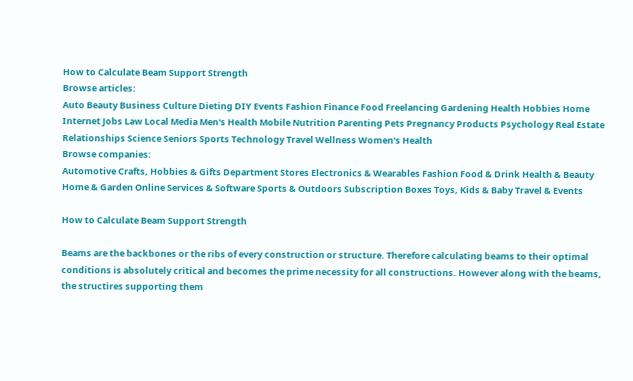How to Calculate Beam Support Strength
Browse articles:
Auto Beauty Business Culture Dieting DIY Events Fashion Finance Food Freelancing Gardening Health Hobbies Home Internet Jobs Law Local Media Men's Health Mobile Nutrition Parenting Pets Pregnancy Products Psychology Real Estate Relationships Science Seniors Sports Technology Travel Wellness Women's Health
Browse companies:
Automotive Crafts, Hobbies & Gifts Department Stores Electronics & Wearables Fashion Food & Drink Health & Beauty Home & Garden Online Services & Software Sports & Outdoors Subscription Boxes Toys, Kids & Baby Travel & Events

How to Calculate Beam Support Strength

Beams are the backbones or the ribs of every construction or structure. Therefore calculating beams to their optimal conditions is absolutely critical and becomes the prime necessity for all constructions. However along with the beams, the structires supporting them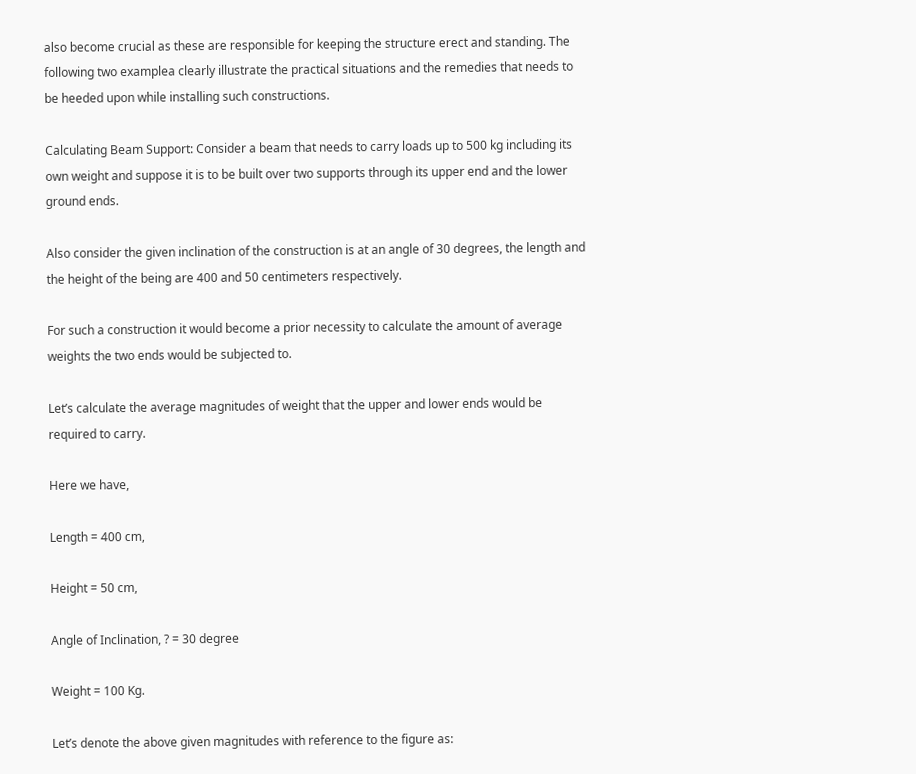also become crucial as these are responsible for keeping the structure erect and standing. The following two examplea clearly illustrate the practical situations and the remedies that needs to be heeded upon while installing such constructions.

Calculating Beam Support: Consider a beam that needs to carry loads up to 500 kg including its own weight and suppose it is to be built over two supports through its upper end and the lower ground ends.

Also consider the given inclination of the construction is at an angle of 30 degrees, the length and the height of the being are 400 and 50 centimeters respectively.

For such a construction it would become a prior necessity to calculate the amount of average weights the two ends would be subjected to.

Let’s calculate the average magnitudes of weight that the upper and lower ends would be required to carry.

Here we have,

Length = 400 cm,

Height = 50 cm,

Angle of Inclination, ? = 30 degree

Weight = 100 Kg.

Let’s denote the above given magnitudes with reference to the figure as: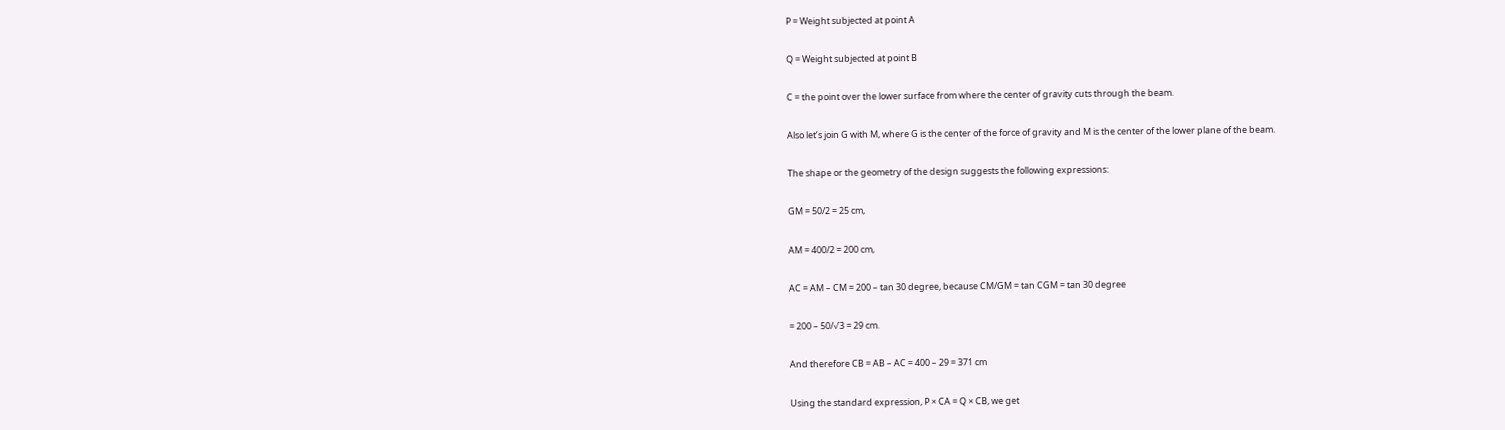P = Weight subjected at point A

Q = Weight subjected at point B

C = the point over the lower surface from where the center of gravity cuts through the beam.

Also let’s join G with M, where G is the center of the force of gravity and M is the center of the lower plane of the beam.

The shape or the geometry of the design suggests the following expressions:

GM = 50/2 = 25 cm,

AM = 400/2 = 200 cm,

AC = AM – CM = 200 – tan 30 degree, because CM/GM = tan CGM = tan 30 degree

= 200 – 50/√3 = 29 cm.

And therefore CB = AB – AC = 400 – 29 = 371 cm

Using the standard expression, P × CA = Q × CB, we get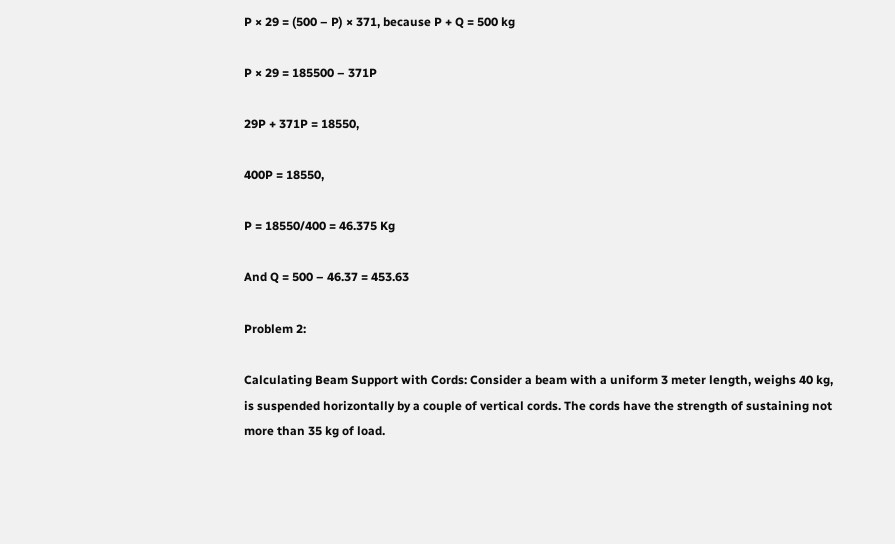P × 29 = (500 – P) × 371, because P + Q = 500 kg

P × 29 = 185500 – 371P

29P + 371P = 18550,

400P = 18550,

P = 18550/400 = 46.375 Kg

And Q = 500 – 46.37 = 453.63

Problem 2:

Calculating Beam Support with Cords: Consider a beam with a uniform 3 meter length, weighs 40 kg, is suspended horizontally by a couple of vertical cords. The cords have the strength of sustaining not more than 35 kg of load.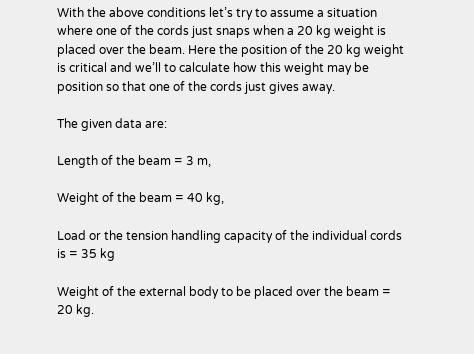With the above conditions let’s try to assume a situation where one of the cords just snaps when a 20 kg weight is placed over the beam. Here the position of the 20 kg weight is critical and we’ll to calculate how this weight may be position so that one of the cords just gives away.

The given data are:

Length of the beam = 3 m,

Weight of the beam = 40 kg,

Load or the tension handling capacity of the individual cords is = 35 kg

Weight of the external body to be placed over the beam = 20 kg.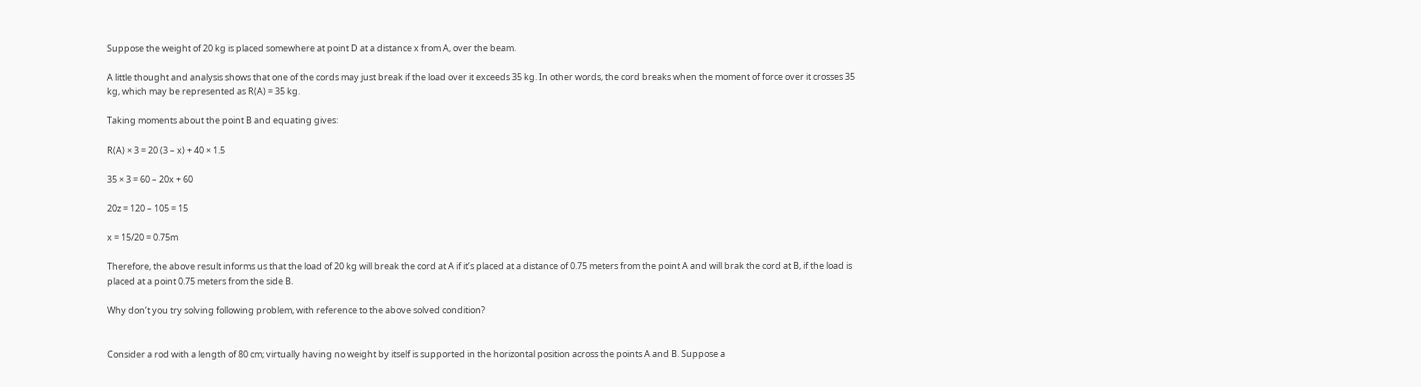Suppose the weight of 20 kg is placed somewhere at point D at a distance x from A, over the beam.

A little thought and analysis shows that one of the cords may just break if the load over it exceeds 35 kg. In other words, the cord breaks when the moment of force over it crosses 35 kg, which may be represented as R(A) = 35 kg.

Taking moments about the point B and equating gives:

R(A) × 3 = 20 (3 – x) + 40 × 1.5

35 × 3 = 60 – 20x + 60

20z = 120 – 105 = 15

x = 15/20 = 0.75m

Therefore, the above result informs us that the load of 20 kg will break the cord at A if it’s placed at a distance of 0.75 meters from the point A and will brak the cord at B, if the load is placed at a point 0.75 meters from the side B.

Why don’t you try solving following problem, with reference to the above solved condition?


Consider a rod with a length of 80 cm; virtually having no weight by itself is supported in the horizontal position across the points A and B. Suppose a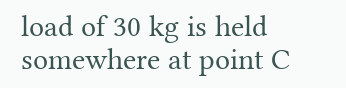load of 30 kg is held somewhere at point C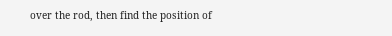over the rod, then find the position of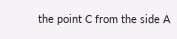the point C from the side A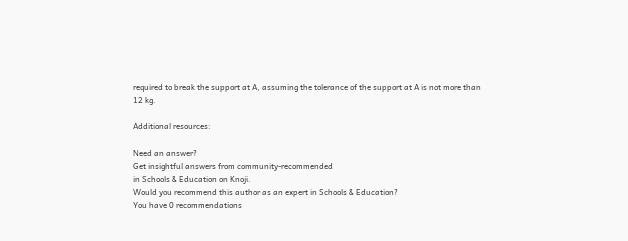required to break the support at A, assuming the tolerance of the support at A is not more than 12 kg.

Additional resources:

Need an answer?
Get insightful answers from community-recommended
in Schools & Education on Knoji.
Would you recommend this author as an expert in Schools & Education?
You have 0 recommendations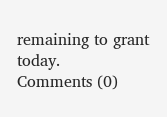remaining to grant today.
Comments (0)